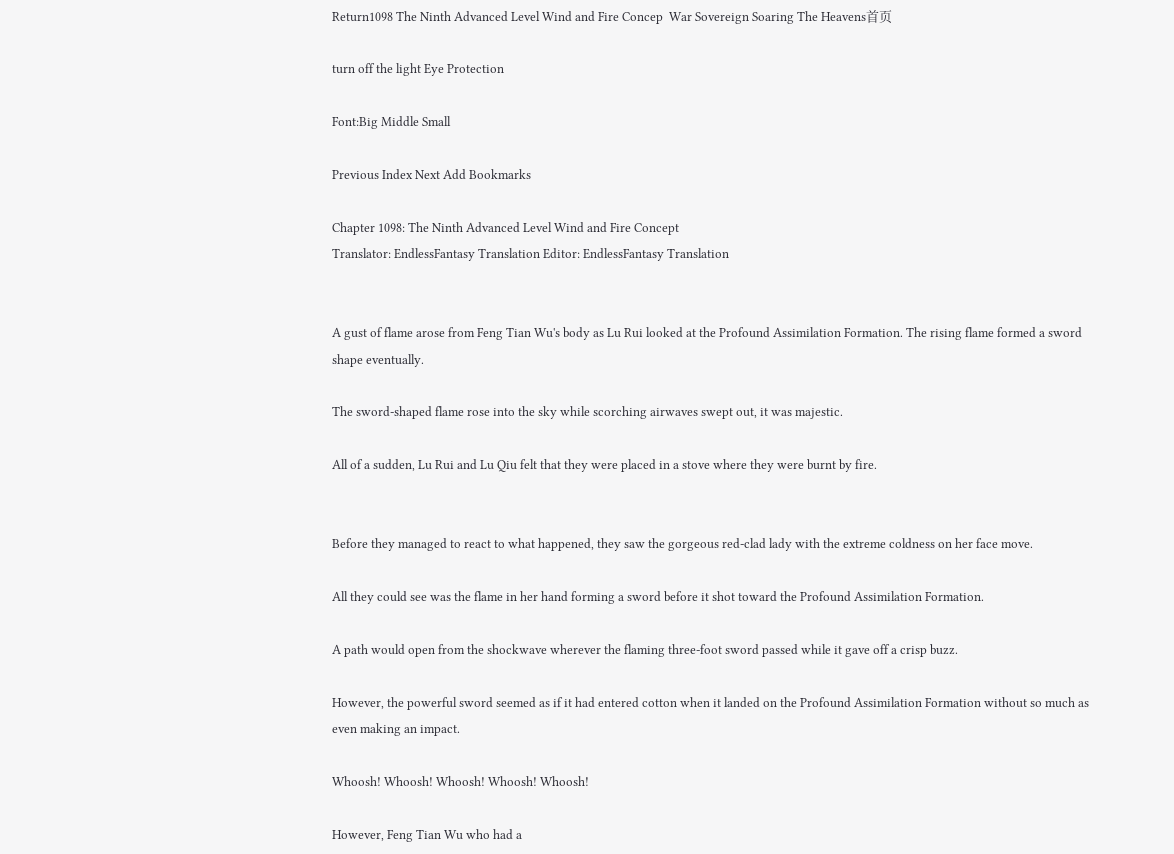Return1098 The Ninth Advanced Level Wind and Fire Concep  War Sovereign Soaring The Heavens首页

turn off the light Eye Protection

Font:Big Middle Small

Previous Index Next Add Bookmarks

Chapter 1098: The Ninth Advanced Level Wind and Fire Concept
Translator: EndlessFantasy Translation Editor: EndlessFantasy Translation


A gust of flame arose from Feng Tian Wu's body as Lu Rui looked at the Profound Assimilation Formation. The rising flame formed a sword shape eventually.

The sword-shaped flame rose into the sky while scorching airwaves swept out, it was majestic.

All of a sudden, Lu Rui and Lu Qiu felt that they were placed in a stove where they were burnt by fire.


Before they managed to react to what happened, they saw the gorgeous red-clad lady with the extreme coldness on her face move.

All they could see was the flame in her hand forming a sword before it shot toward the Profound Assimilation Formation.

A path would open from the shockwave wherever the flaming three-foot sword passed while it gave off a crisp buzz.

However, the powerful sword seemed as if it had entered cotton when it landed on the Profound Assimilation Formation without so much as even making an impact.

Whoosh! Whoosh! Whoosh! Whoosh! Whoosh!

However, Feng Tian Wu who had a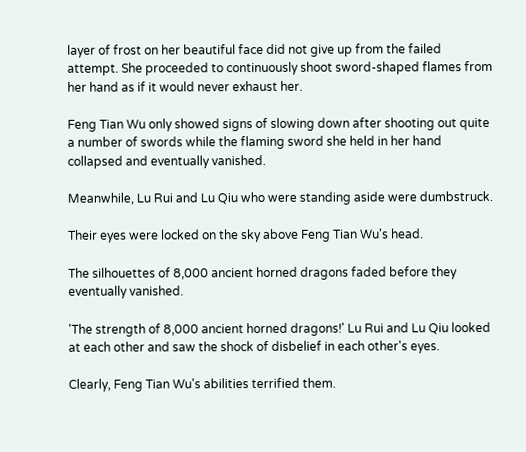layer of frost on her beautiful face did not give up from the failed attempt. She proceeded to continuously shoot sword-shaped flames from her hand as if it would never exhaust her.

Feng Tian Wu only showed signs of slowing down after shooting out quite a number of swords while the flaming sword she held in her hand collapsed and eventually vanished.

Meanwhile, Lu Rui and Lu Qiu who were standing aside were dumbstruck.

Their eyes were locked on the sky above Feng Tian Wu's head.

The silhouettes of 8,000 ancient horned dragons faded before they eventually vanished.

'The strength of 8,000 ancient horned dragons!' Lu Rui and Lu Qiu looked at each other and saw the shock of disbelief in each other's eyes.

Clearly, Feng Tian Wu's abilities terrified them.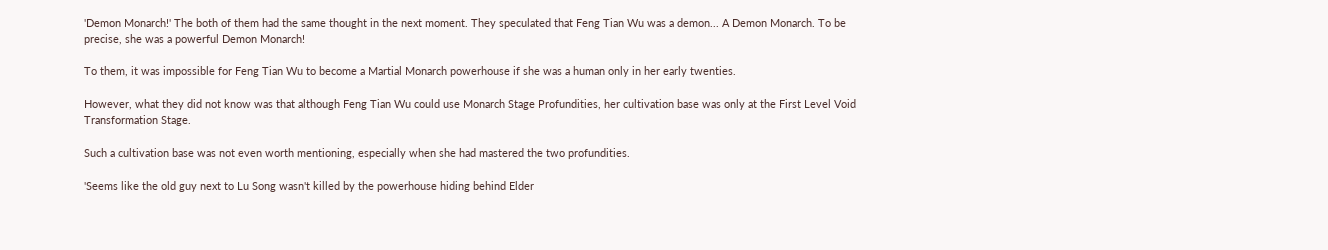'Demon Monarch!' The both of them had the same thought in the next moment. They speculated that Feng Tian Wu was a demon... A Demon Monarch. To be precise, she was a powerful Demon Monarch!

To them, it was impossible for Feng Tian Wu to become a Martial Monarch powerhouse if she was a human only in her early twenties.

However, what they did not know was that although Feng Tian Wu could use Monarch Stage Profundities, her cultivation base was only at the First Level Void Transformation Stage.

Such a cultivation base was not even worth mentioning, especially when she had mastered the two profundities.

'Seems like the old guy next to Lu Song wasn't killed by the powerhouse hiding behind Elder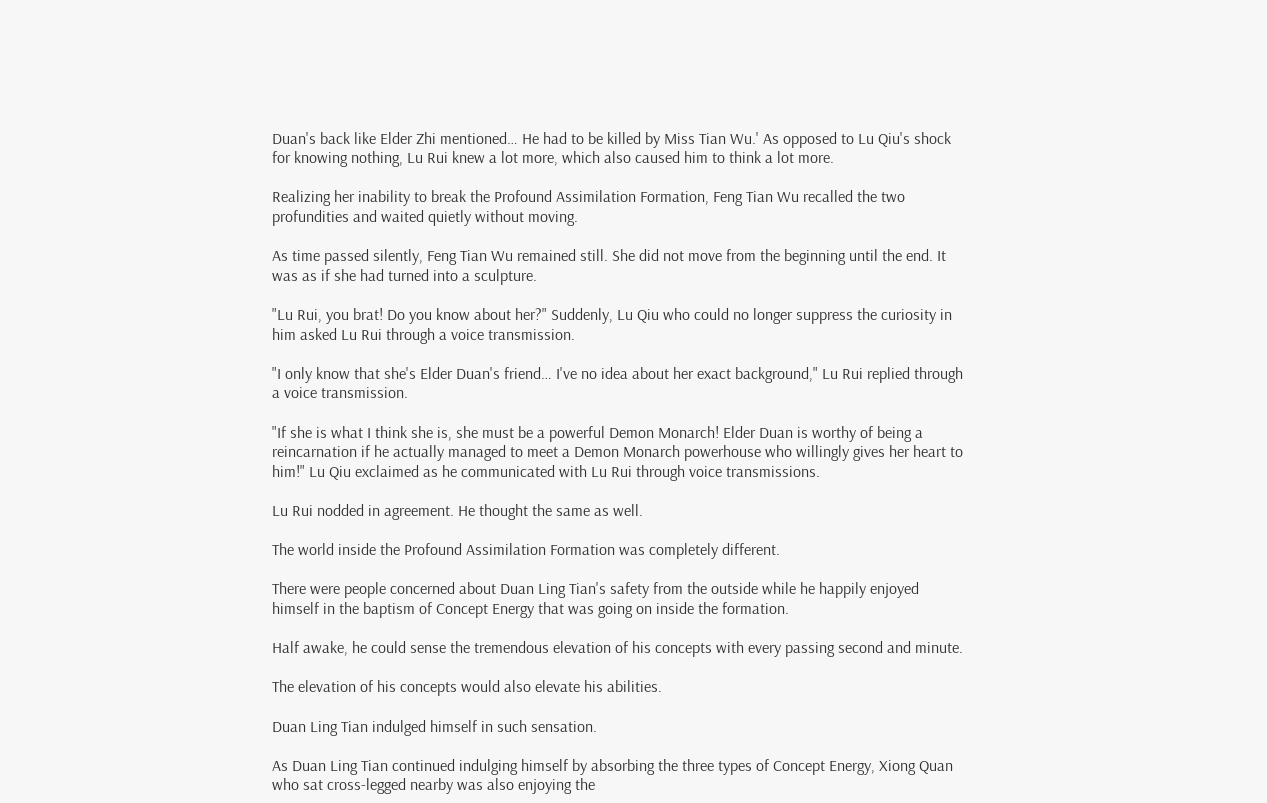Duan's back like Elder Zhi mentioned… He had to be killed by Miss Tian Wu.' As opposed to Lu Qiu's shock for knowing nothing, Lu Rui knew a lot more, which also caused him to think a lot more.

Realizing her inability to break the Profound Assimilation Formation, Feng Tian Wu recalled the two profundities and waited quietly without moving.

As time passed silently, Feng Tian Wu remained still. She did not move from the beginning until the end. It was as if she had turned into a sculpture.

"Lu Rui, you brat! Do you know about her?" Suddenly, Lu Qiu who could no longer suppress the curiosity in him asked Lu Rui through a voice transmission.

"I only know that she's Elder Duan's friend… I've no idea about her exact background," Lu Rui replied through a voice transmission.

"If she is what I think she is, she must be a powerful Demon Monarch! Elder Duan is worthy of being a reincarnation if he actually managed to meet a Demon Monarch powerhouse who willingly gives her heart to him!" Lu Qiu exclaimed as he communicated with Lu Rui through voice transmissions.

Lu Rui nodded in agreement. He thought the same as well.

The world inside the Profound Assimilation Formation was completely different.

There were people concerned about Duan Ling Tian's safety from the outside while he happily enjoyed himself in the baptism of Concept Energy that was going on inside the formation.

Half awake, he could sense the tremendous elevation of his concepts with every passing second and minute.

The elevation of his concepts would also elevate his abilities.

Duan Ling Tian indulged himself in such sensation.

As Duan Ling Tian continued indulging himself by absorbing the three types of Concept Energy, Xiong Quan who sat cross-legged nearby was also enjoying the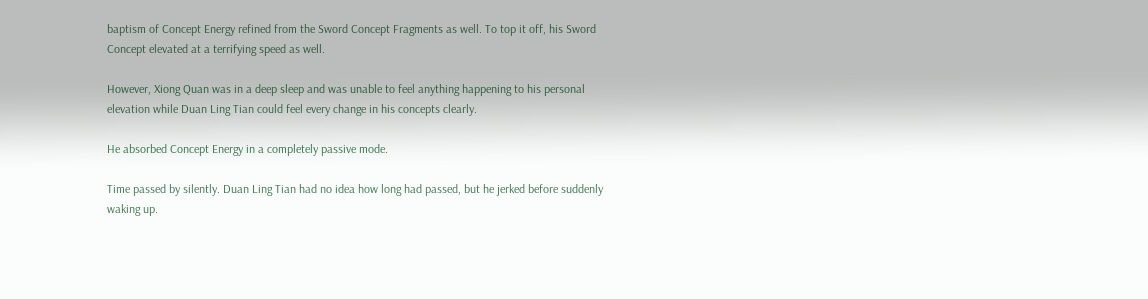baptism of Concept Energy refined from the Sword Concept Fragments as well. To top it off, his Sword Concept elevated at a terrifying speed as well.

However, Xiong Quan was in a deep sleep and was unable to feel anything happening to his personal elevation while Duan Ling Tian could feel every change in his concepts clearly.

He absorbed Concept Energy in a completely passive mode.

Time passed by silently. Duan Ling Tian had no idea how long had passed, but he jerked before suddenly waking up.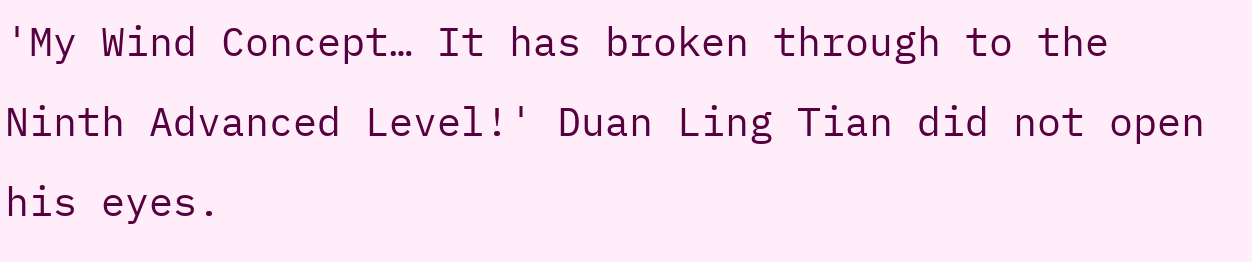'My Wind Concept… It has broken through to the Ninth Advanced Level!' Duan Ling Tian did not open his eyes.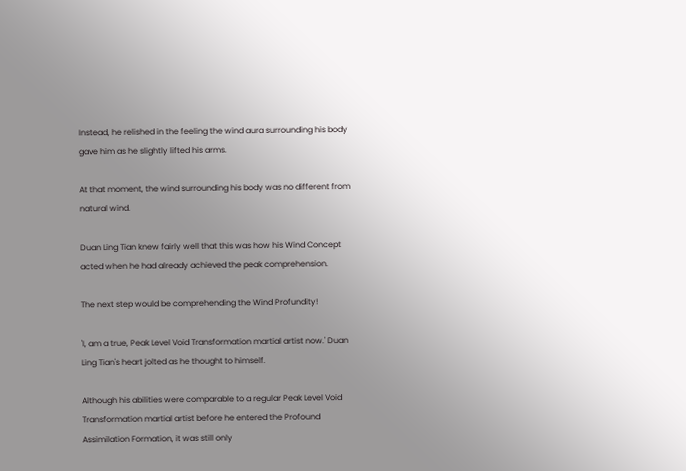Instead, he relished in the feeling the wind aura surrounding his body gave him as he slightly lifted his arms.

At that moment, the wind surrounding his body was no different from natural wind.

Duan Ling Tian knew fairly well that this was how his Wind Concept acted when he had already achieved the peak comprehension.

The next step would be comprehending the Wind Profundity!

'I, am a true, Peak Level Void Transformation martial artist now.' Duan Ling Tian's heart jolted as he thought to himself.

Although his abilities were comparable to a regular Peak Level Void Transformation martial artist before he entered the Profound Assimilation Formation, it was still only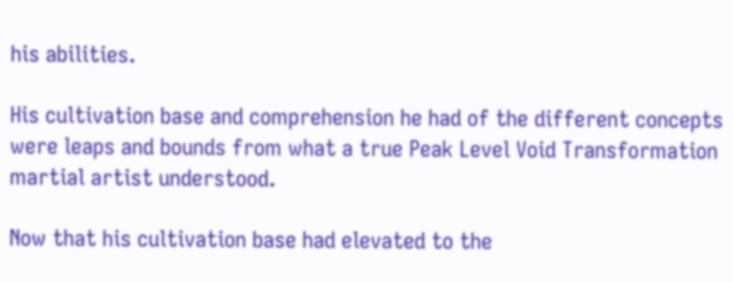his abilities.

His cultivation base and comprehension he had of the different concepts were leaps and bounds from what a true Peak Level Void Transformation martial artist understood.

Now that his cultivation base had elevated to the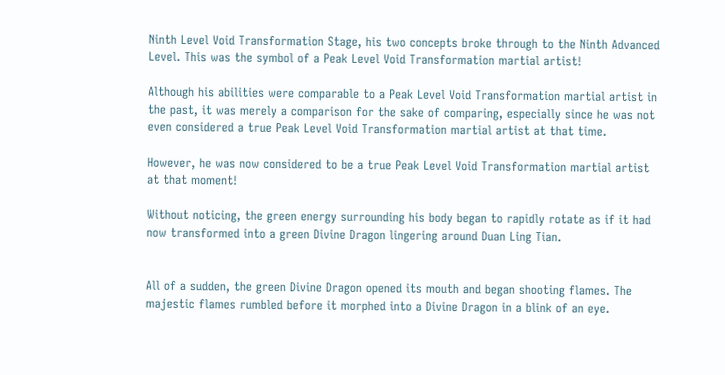Ninth Level Void Transformation Stage, his two concepts broke through to the Ninth Advanced Level. This was the symbol of a Peak Level Void Transformation martial artist!

Although his abilities were comparable to a Peak Level Void Transformation martial artist in the past, it was merely a comparison for the sake of comparing, especially since he was not even considered a true Peak Level Void Transformation martial artist at that time.

However, he was now considered to be a true Peak Level Void Transformation martial artist at that moment!

Without noticing, the green energy surrounding his body began to rapidly rotate as if it had now transformed into a green Divine Dragon lingering around Duan Ling Tian.


All of a sudden, the green Divine Dragon opened its mouth and began shooting flames. The majestic flames rumbled before it morphed into a Divine Dragon in a blink of an eye.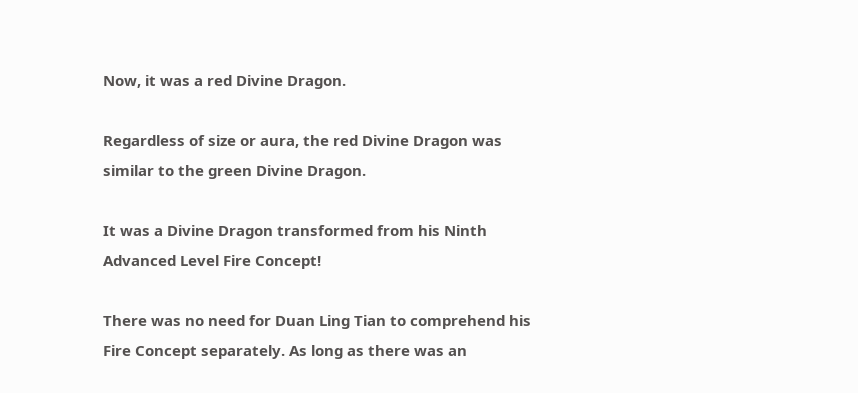Now, it was a red Divine Dragon.

Regardless of size or aura, the red Divine Dragon was similar to the green Divine Dragon.

It was a Divine Dragon transformed from his Ninth Advanced Level Fire Concept!

There was no need for Duan Ling Tian to comprehend his Fire Concept separately. As long as there was an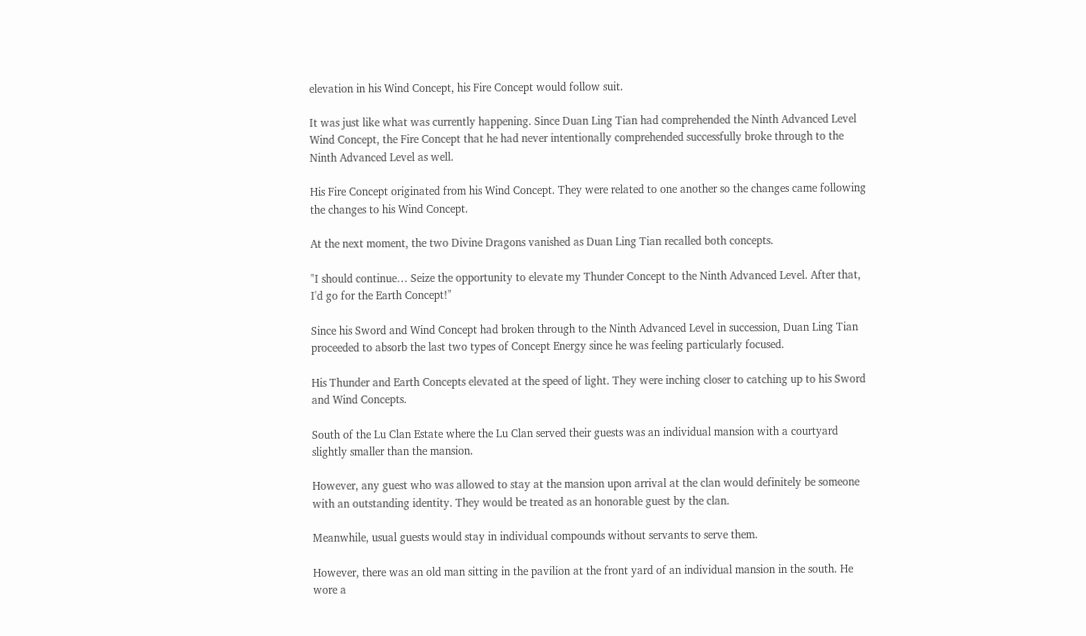elevation in his Wind Concept, his Fire Concept would follow suit.

It was just like what was currently happening. Since Duan Ling Tian had comprehended the Ninth Advanced Level Wind Concept, the Fire Concept that he had never intentionally comprehended successfully broke through to the Ninth Advanced Level as well.

His Fire Concept originated from his Wind Concept. They were related to one another so the changes came following the changes to his Wind Concept.

At the next moment, the two Divine Dragons vanished as Duan Ling Tian recalled both concepts.

"I should continue… Seize the opportunity to elevate my Thunder Concept to the Ninth Advanced Level. After that, I'd go for the Earth Concept!"

Since his Sword and Wind Concept had broken through to the Ninth Advanced Level in succession, Duan Ling Tian proceeded to absorb the last two types of Concept Energy since he was feeling particularly focused.

His Thunder and Earth Concepts elevated at the speed of light. They were inching closer to catching up to his Sword and Wind Concepts.

South of the Lu Clan Estate where the Lu Clan served their guests was an individual mansion with a courtyard slightly smaller than the mansion.

However, any guest who was allowed to stay at the mansion upon arrival at the clan would definitely be someone with an outstanding identity. They would be treated as an honorable guest by the clan.

Meanwhile, usual guests would stay in individual compounds without servants to serve them.

However, there was an old man sitting in the pavilion at the front yard of an individual mansion in the south. He wore a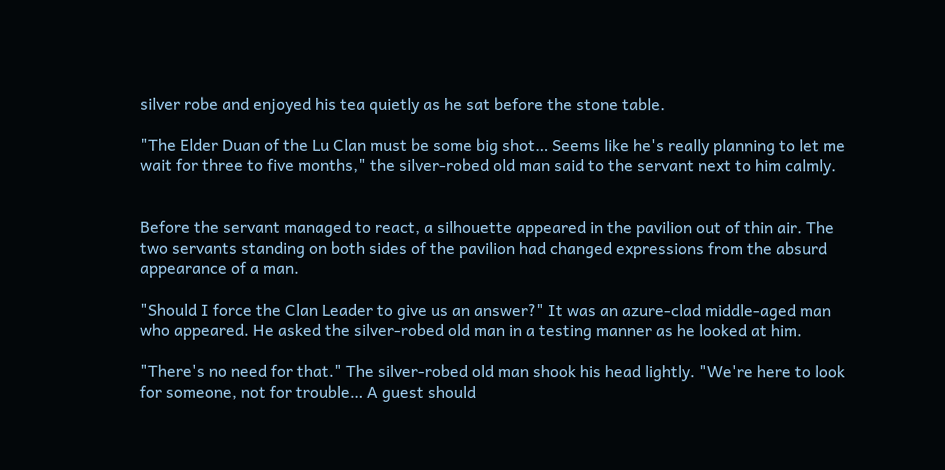silver robe and enjoyed his tea quietly as he sat before the stone table.

"The Elder Duan of the Lu Clan must be some big shot… Seems like he's really planning to let me wait for three to five months," the silver-robed old man said to the servant next to him calmly.


Before the servant managed to react, a silhouette appeared in the pavilion out of thin air. The two servants standing on both sides of the pavilion had changed expressions from the absurd appearance of a man.

"Should I force the Clan Leader to give us an answer?" It was an azure-clad middle-aged man who appeared. He asked the silver-robed old man in a testing manner as he looked at him.

"There's no need for that." The silver-robed old man shook his head lightly. "We're here to look for someone, not for trouble… A guest should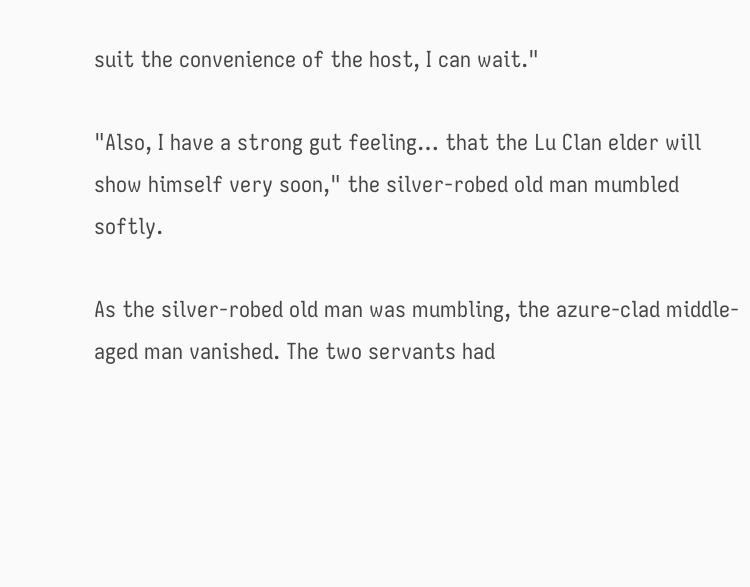suit the convenience of the host, I can wait."

"Also, I have a strong gut feeling… that the Lu Clan elder will show himself very soon," the silver-robed old man mumbled softly.

As the silver-robed old man was mumbling, the azure-clad middle-aged man vanished. The two servants had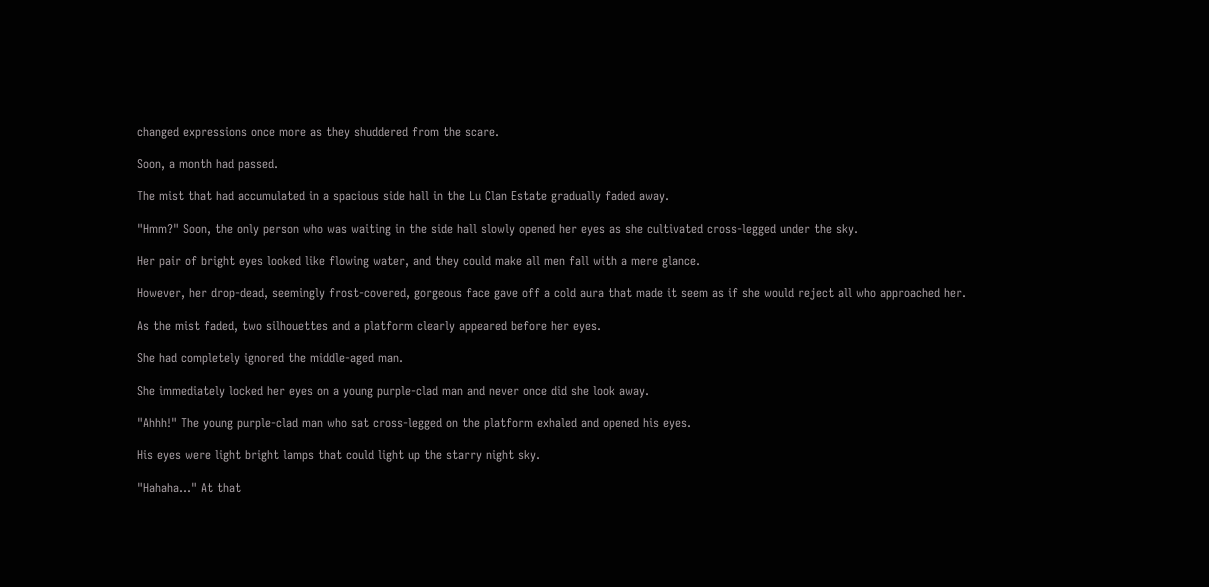changed expressions once more as they shuddered from the scare.

Soon, a month had passed.

The mist that had accumulated in a spacious side hall in the Lu Clan Estate gradually faded away.

"Hmm?" Soon, the only person who was waiting in the side hall slowly opened her eyes as she cultivated cross-legged under the sky.

Her pair of bright eyes looked like flowing water, and they could make all men fall with a mere glance.

However, her drop-dead, seemingly frost-covered, gorgeous face gave off a cold aura that made it seem as if she would reject all who approached her.

As the mist faded, two silhouettes and a platform clearly appeared before her eyes.

She had completely ignored the middle-aged man.

She immediately locked her eyes on a young purple-clad man and never once did she look away.

"Ahhh!" The young purple-clad man who sat cross-legged on the platform exhaled and opened his eyes.

His eyes were light bright lamps that could light up the starry night sky.

"Hahaha…" At that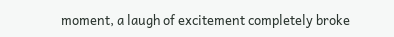moment, a laugh of excitement completely broke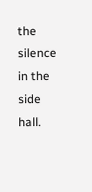the silence in the side hall.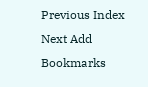Previous Index Next Add Bookmarks